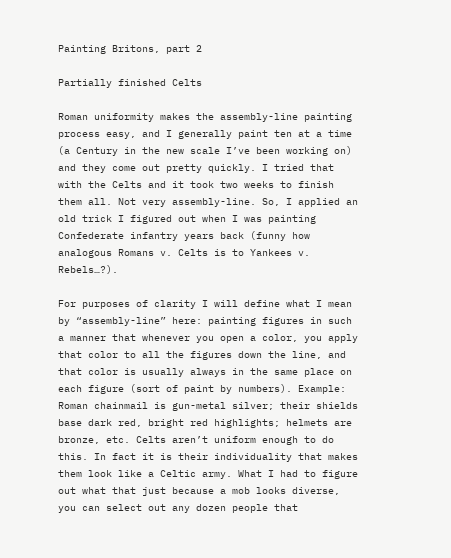Painting Britons, part 2

Partially finished Celts

Roman uniformity makes the assembly-line painting process easy, and I generally paint ten at a time (a Century in the new scale I’ve been working on) and they come out pretty quickly. I tried that with the Celts and it took two weeks to finish them all. Not very assembly-line. So, I applied an old trick I figured out when I was painting Confederate infantry years back (funny how analogous Romans v. Celts is to Yankees v. Rebels…?).

For purposes of clarity I will define what I mean by “assembly-line” here: painting figures in such a manner that whenever you open a color, you apply that color to all the figures down the line, and that color is usually always in the same place on each figure (sort of paint by numbers). Example: Roman chainmail is gun-metal silver; their shields base dark red, bright red highlights; helmets are bronze, etc. Celts aren’t uniform enough to do this. In fact it is their individuality that makes them look like a Celtic army. What I had to figure out what that just because a mob looks diverse, you can select out any dozen people that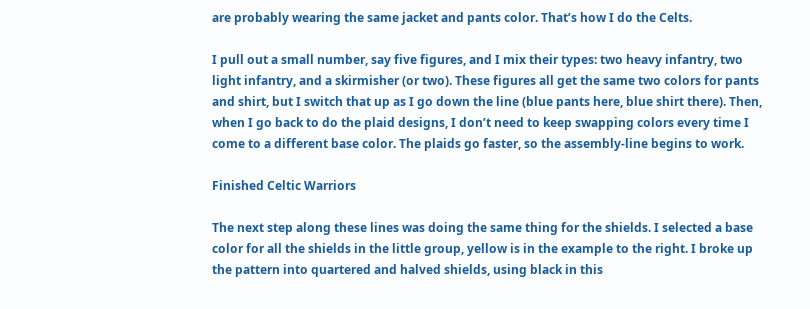are probably wearing the same jacket and pants color. That’s how I do the Celts.

I pull out a small number, say five figures, and I mix their types: two heavy infantry, two light infantry, and a skirmisher (or two). These figures all get the same two colors for pants and shirt, but I switch that up as I go down the line (blue pants here, blue shirt there). Then, when I go back to do the plaid designs, I don’t need to keep swapping colors every time I come to a different base color. The plaids go faster, so the assembly-line begins to work.

Finished Celtic Warriors

The next step along these lines was doing the same thing for the shields. I selected a base color for all the shields in the little group, yellow is in the example to the right. I broke up the pattern into quartered and halved shields, using black in this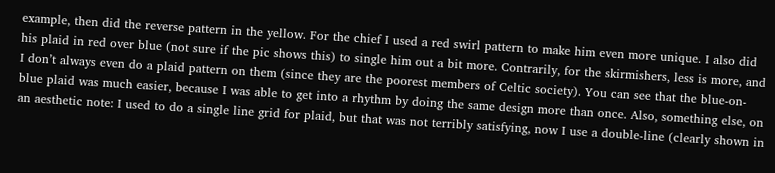example, then did the reverse pattern in the yellow. For the chief I used a red swirl pattern to make him even more unique. I also did his plaid in red over blue (not sure if the pic shows this) to single him out a bit more. Contrarily, for the skirmishers, less is more, and I don’t always even do a plaid pattern on them (since they are the poorest members of Celtic society). You can see that the blue-on-blue plaid was much easier, because I was able to get into a rhythm by doing the same design more than once. Also, something else, on an aesthetic note: I used to do a single line grid for plaid, but that was not terribly satisfying, now I use a double-line (clearly shown in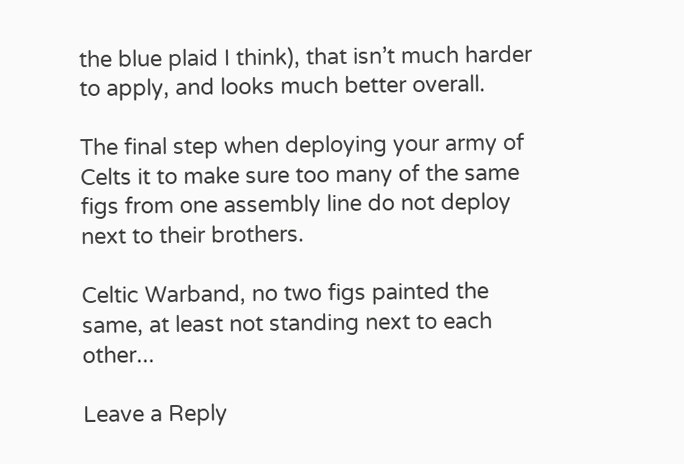the blue plaid I think), that isn’t much harder to apply, and looks much better overall.

The final step when deploying your army of Celts it to make sure too many of the same figs from one assembly line do not deploy next to their brothers.

Celtic Warband, no two figs painted the same, at least not standing next to each other...

Leave a Reply